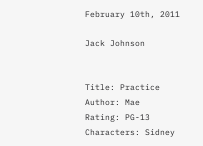February 10th, 2011

Jack Johnson


Title: Practice
Author: Mae
Rating: PG-13
Characters: Sidney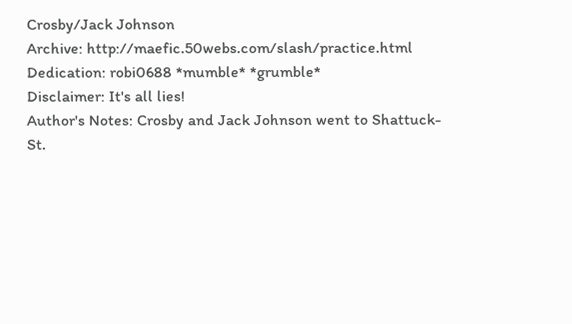Crosby/Jack Johnson
Archive: http://maefic.50webs.com/slash/practice.html
Dedication: robi0688 *mumble* *grumble*
Disclaimer: It's all lies!
Author's Notes: Crosby and Jack Johnson went to Shattuck-St.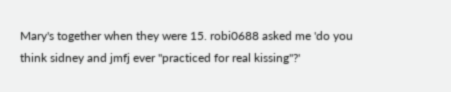Mary's together when they were 15. robi0688 asked me 'do you think sidney and jmfj ever "practiced for real kissing"?'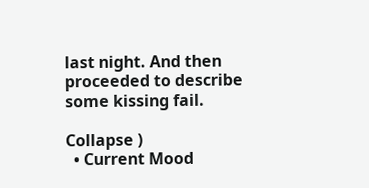last night. And then proceeded to describe some kissing fail.

Collapse )
  • Current Mood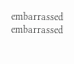embarrassed embarrassed